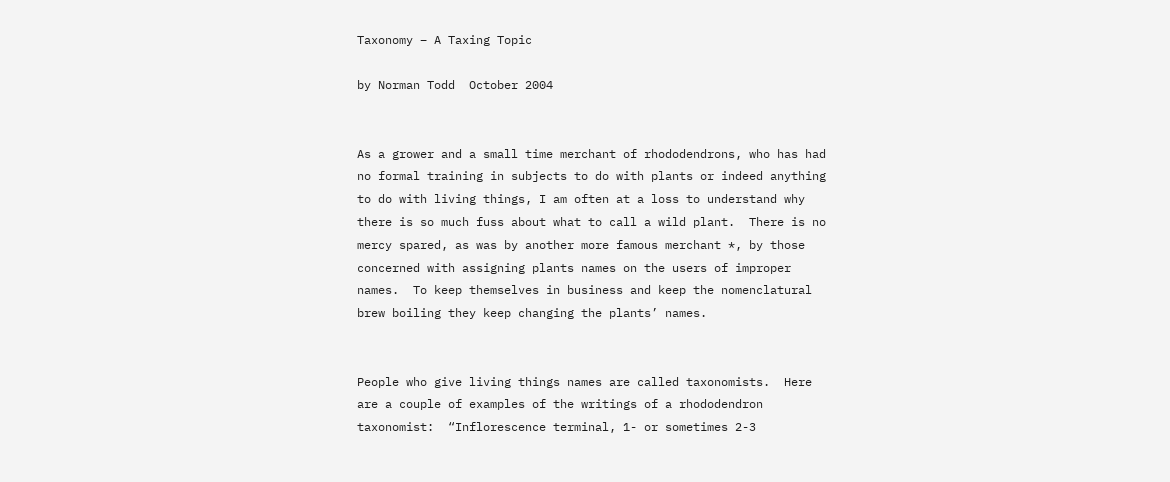Taxonomy – A Taxing Topic

by Norman Todd  October 2004


As a grower and a small time merchant of rhododendrons, who has had no formal training in subjects to do with plants or indeed anything to do with living things, I am often at a loss to understand why there is so much fuss about what to call a wild plant.  There is no mercy spared, as was by another more famous merchant *, by those concerned with assigning plants names on the users of improper names.  To keep themselves in business and keep the nomenclatural brew boiling they keep changing the plants’ names.


People who give living things names are called taxonomists.  Here are a couple of examples of the writings of a rhododendron taxonomist:  “Inflorescence terminal, 1- or sometimes 2-3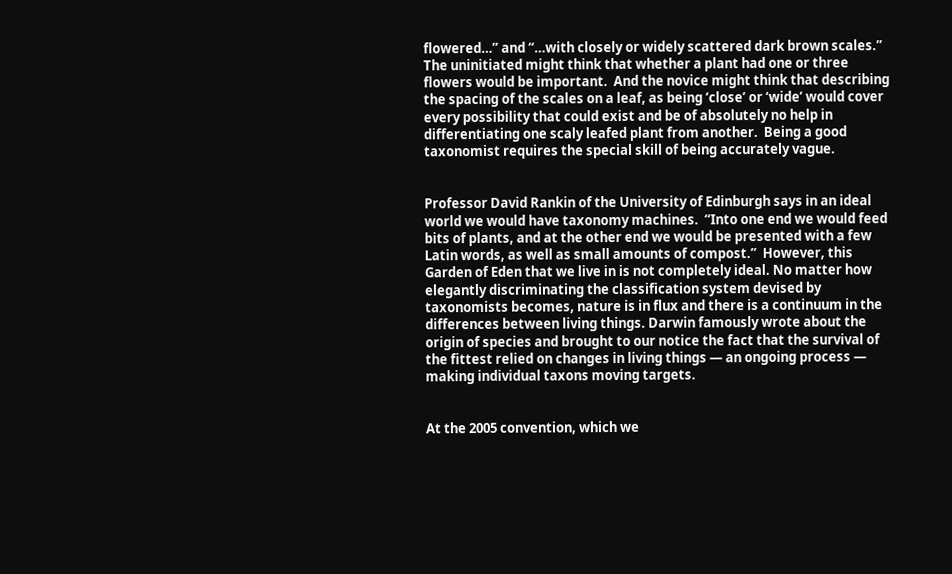flowered…” and “…with closely or widely scattered dark brown scales.”  The uninitiated might think that whether a plant had one or three flowers would be important.  And the novice might think that describing the spacing of the scales on a leaf, as being ‘close’ or ‘wide’ would cover every possibility that could exist and be of absolutely no help in differentiating one scaly leafed plant from another.  Being a good taxonomist requires the special skill of being accurately vague.


Professor David Rankin of the University of Edinburgh says in an ideal world we would have taxonomy machines.  “Into one end we would feed bits of plants, and at the other end we would be presented with a few Latin words, as well as small amounts of compost.”  However, this Garden of Eden that we live in is not completely ideal. No matter how elegantly discriminating the classification system devised by taxonomists becomes, nature is in flux and there is a continuum in the differences between living things. Darwin famously wrote about the origin of species and brought to our notice the fact that the survival of the fittest relied on changes in living things — an ongoing process — making individual taxons moving targets.


At the 2005 convention, which we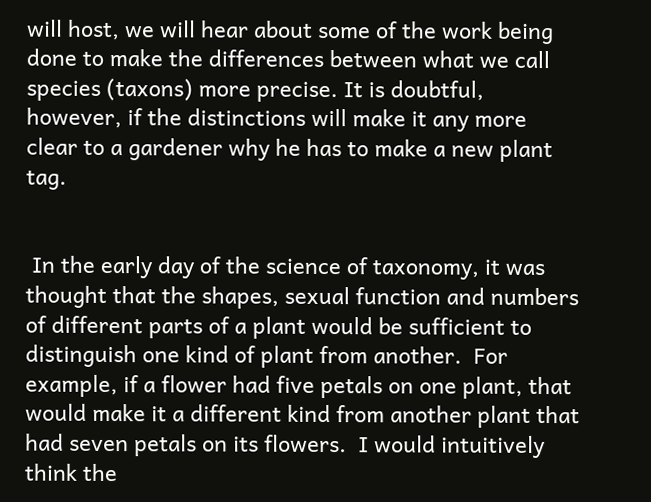will host, we will hear about some of the work being done to make the differences between what we call species (taxons) more precise. It is doubtful, however, if the distinctions will make it any more clear to a gardener why he has to make a new plant tag.


 In the early day of the science of taxonomy, it was thought that the shapes, sexual function and numbers of different parts of a plant would be sufficient to distinguish one kind of plant from another.  For example, if a flower had five petals on one plant, that would make it a different kind from another plant that had seven petals on its flowers.  I would intuitively think the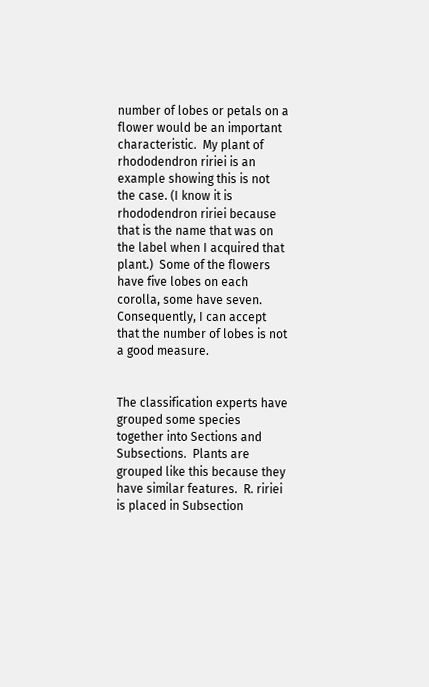number of lobes or petals on a flower would be an important characteristic.  My plant of rhododendron ririei is an example showing this is not the case. (I know it is rhododendron ririei because that is the name that was on the label when I acquired that plant.)  Some of the flowers have five lobes on each corolla, some have seven.  Consequently, I can accept that the number of lobes is not a good measure.


The classification experts have grouped some species together into Sections and Subsections.  Plants are grouped like this because they have similar features.  R. ririei is placed in Subsection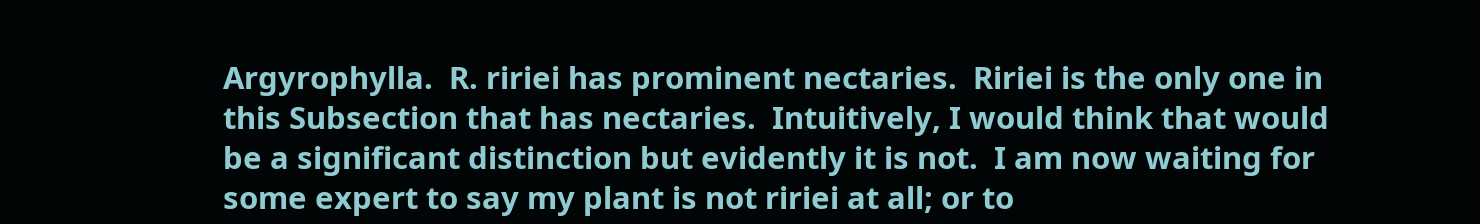Argyrophylla.  R. ririei has prominent nectaries.  Ririei is the only one in this Subsection that has nectaries.  Intuitively, I would think that would be a significant distinction but evidently it is not.  I am now waiting for some expert to say my plant is not ririei at all; or to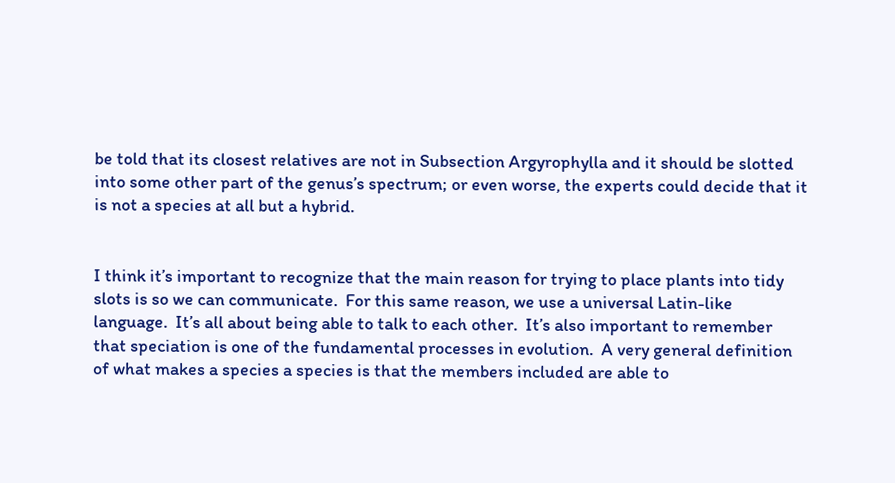be told that its closest relatives are not in Subsection Argyrophylla and it should be slotted into some other part of the genus’s spectrum; or even worse, the experts could decide that it is not a species at all but a hybrid.


I think it’s important to recognize that the main reason for trying to place plants into tidy slots is so we can communicate.  For this same reason, we use a universal Latin-like language.  It’s all about being able to talk to each other.  It’s also important to remember that speciation is one of the fundamental processes in evolution.  A very general definition of what makes a species a species is that the members included are able to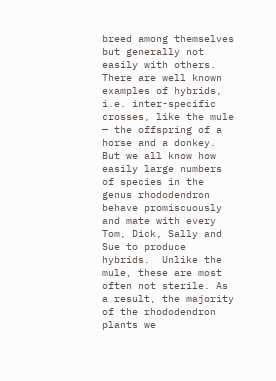breed among themselves but generally not easily with others.  There are well known examples of hybrids, i.e. inter-specific crosses, like the mule — the offspring of a horse and a donkey.  But we all know how easily large numbers of species in the genus rhododendron behave promiscuously and mate with every Tom, Dick, Sally and Sue to produce hybrids.  Unlike the mule, these are most often not sterile. As a result, the majority of the rhododendron plants we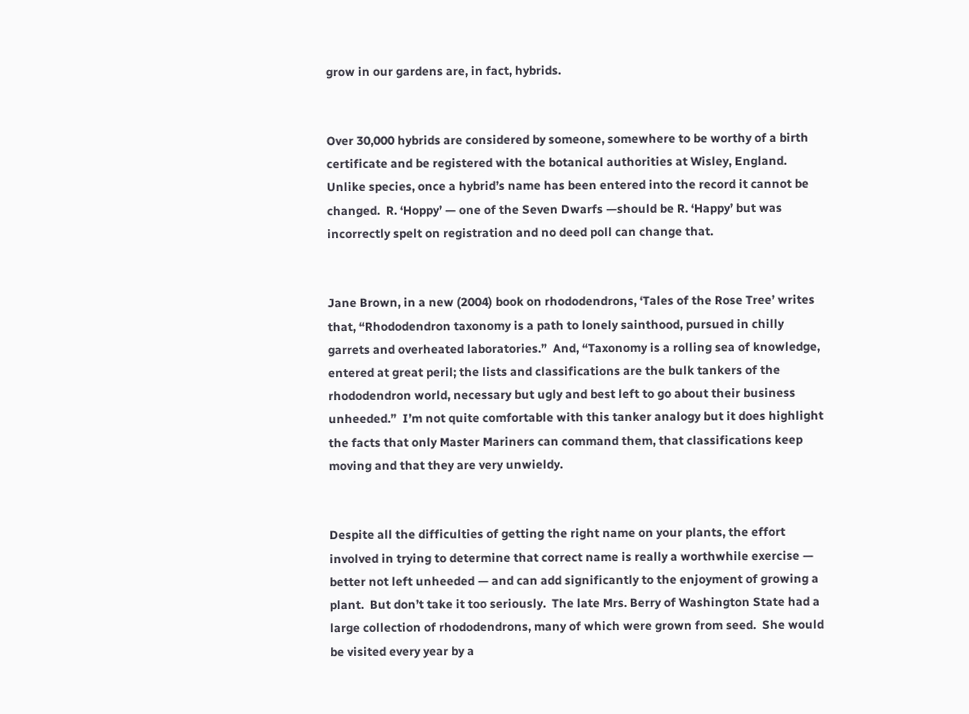grow in our gardens are, in fact, hybrids.


Over 30,000 hybrids are considered by someone, somewhere to be worthy of a birth certificate and be registered with the botanical authorities at Wisley, England. Unlike species, once a hybrid’s name has been entered into the record it cannot be changed.  R. ‘Hoppy’ — one of the Seven Dwarfs —should be R. ‘Happy’ but was incorrectly spelt on registration and no deed poll can change that.


Jane Brown, in a new (2004) book on rhododendrons, ‘Tales of the Rose Tree’ writes that, “Rhododendron taxonomy is a path to lonely sainthood, pursued in chilly garrets and overheated laboratories.”  And, “Taxonomy is a rolling sea of knowledge, entered at great peril; the lists and classifications are the bulk tankers of the rhododendron world, necessary but ugly and best left to go about their business unheeded.”  I’m not quite comfortable with this tanker analogy but it does highlight the facts that only Master Mariners can command them, that classifications keep moving and that they are very unwieldy.


Despite all the difficulties of getting the right name on your plants, the effort involved in trying to determine that correct name is really a worthwhile exercise — better not left unheeded — and can add significantly to the enjoyment of growing a plant.  But don’t take it too seriously.  The late Mrs. Berry of Washington State had a large collection of rhododendrons, many of which were grown from seed.  She would be visited every year by a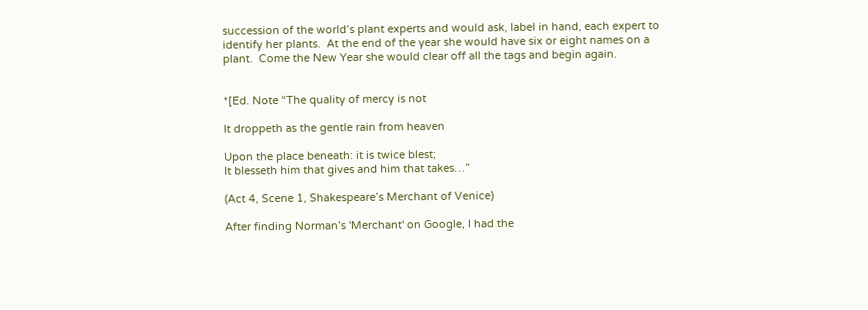succession of the world’s plant experts and would ask, label in hand, each expert to identify her plants.  At the end of the year she would have six or eight names on a plant.  Come the New Year she would clear off all the tags and begin again.


*[Ed. Note “The quality of mercy is not

It droppeth as the gentle rain from heaven

Upon the place beneath: it is twice blest;
It blesseth him that gives and him that takes…”

(Act 4, Scene 1, Shakespeare’s Merchant of Venice)

After finding Norman’s 'Merchant' on Google, I had the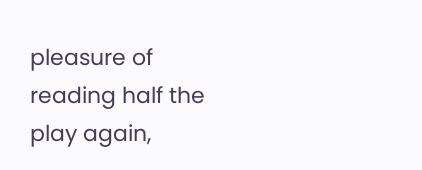pleasure of reading half the play again,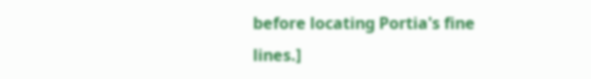before locating Portia's fine lines.]